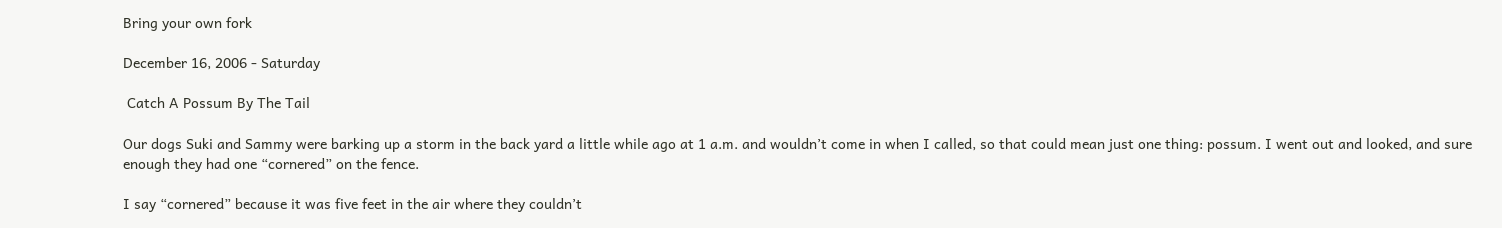Bring your own fork

December 16, 2006 - Saturday

 Catch A Possum By The Tail

Our dogs Suki and Sammy were barking up a storm in the back yard a little while ago at 1 a.m. and wouldn’t come in when I called, so that could mean just one thing: possum. I went out and looked, and sure enough they had one “cornered” on the fence.

I say “cornered” because it was five feet in the air where they couldn’t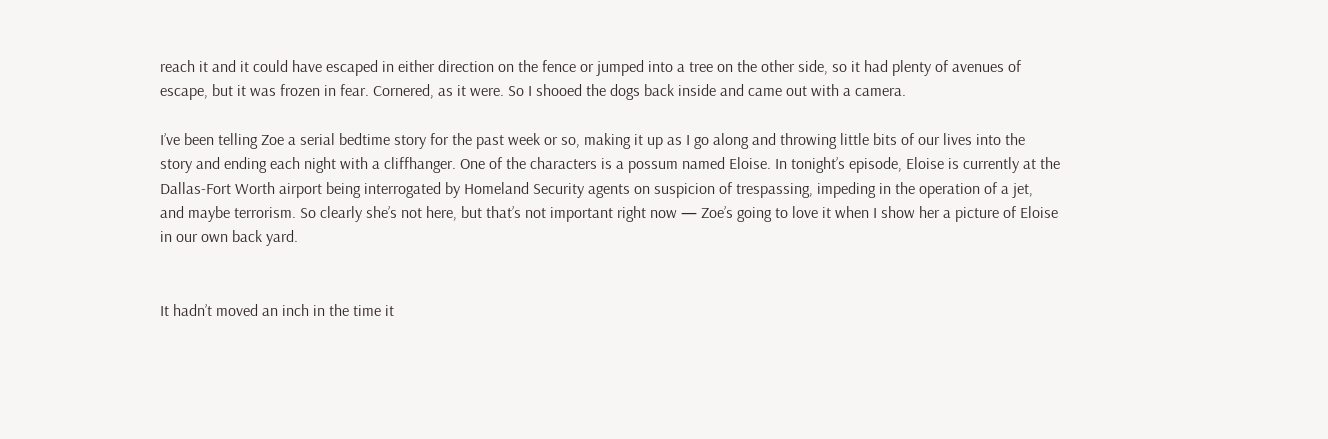reach it and it could have escaped in either direction on the fence or jumped into a tree on the other side, so it had plenty of avenues of escape, but it was frozen in fear. Cornered, as it were. So I shooed the dogs back inside and came out with a camera.

I’ve been telling Zoe a serial bedtime story for the past week or so, making it up as I go along and throwing little bits of our lives into the story and ending each night with a cliffhanger. One of the characters is a possum named Eloise. In tonight’s episode, Eloise is currently at the Dallas-Fort Worth airport being interrogated by Homeland Security agents on suspicion of trespassing, impeding in the operation of a jet, and maybe terrorism. So clearly she’s not here, but that’s not important right now — Zoe’s going to love it when I show her a picture of Eloise in our own back yard.


It hadn’t moved an inch in the time it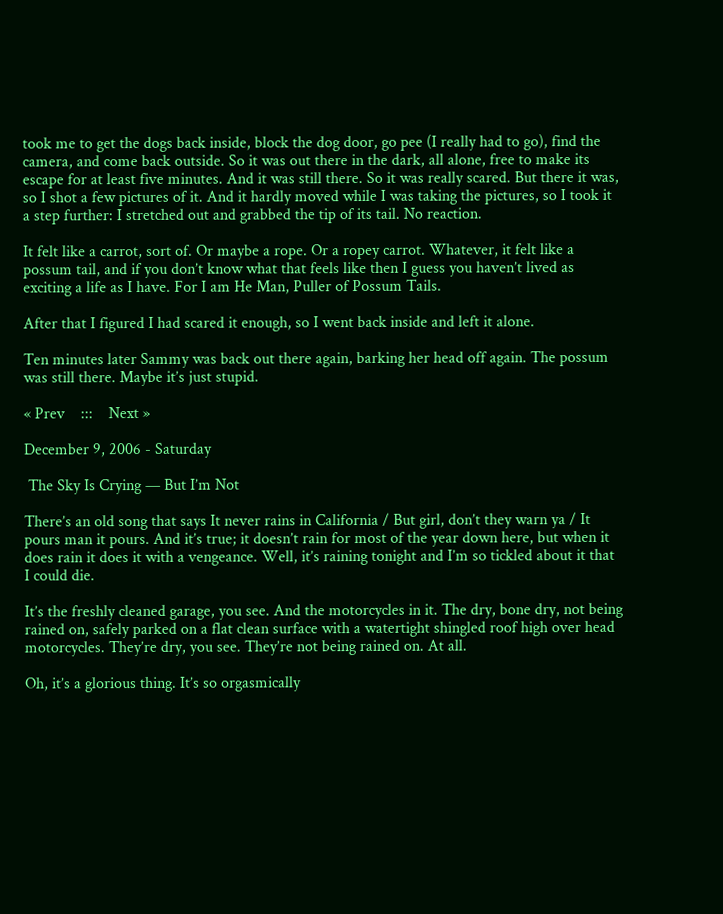took me to get the dogs back inside, block the dog door, go pee (I really had to go), find the camera, and come back outside. So it was out there in the dark, all alone, free to make its escape for at least five minutes. And it was still there. So it was really scared. But there it was, so I shot a few pictures of it. And it hardly moved while I was taking the pictures, so I took it a step further: I stretched out and grabbed the tip of its tail. No reaction.

It felt like a carrot, sort of. Or maybe a rope. Or a ropey carrot. Whatever, it felt like a possum tail, and if you don’t know what that feels like then I guess you haven’t lived as exciting a life as I have. For I am He Man, Puller of Possum Tails.

After that I figured I had scared it enough, so I went back inside and left it alone.

Ten minutes later Sammy was back out there again, barking her head off again. The possum was still there. Maybe it’s just stupid.

« Prev    :::    Next »

December 9, 2006 - Saturday

 The Sky Is Crying — But I’m Not

There’s an old song that says It never rains in California / But girl, don’t they warn ya / It pours man it pours. And it’s true; it doesn’t rain for most of the year down here, but when it does rain it does it with a vengeance. Well, it’s raining tonight and I’m so tickled about it that I could die.

It’s the freshly cleaned garage, you see. And the motorcycles in it. The dry, bone dry, not being rained on, safely parked on a flat clean surface with a watertight shingled roof high over head motorcycles. They’re dry, you see. They’re not being rained on. At all.

Oh, it’s a glorious thing. It’s so orgasmically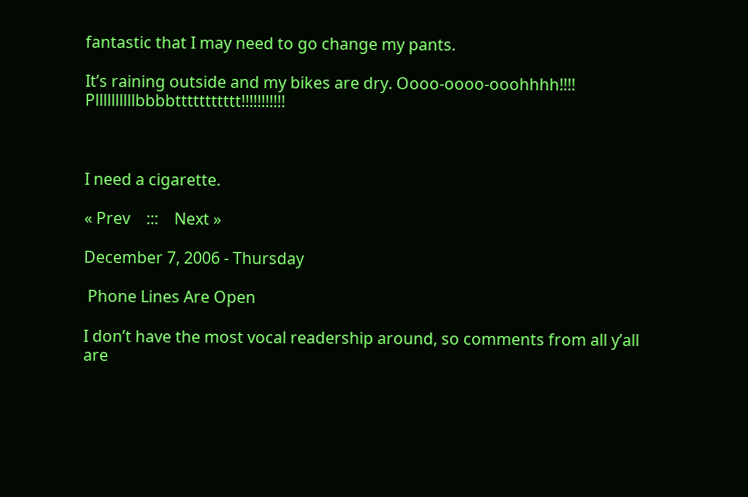fantastic that I may need to go change my pants.

It’s raining outside and my bikes are dry. Oooo-oooo-ooohhhh!!!! Pllllllllllbbbbttttttttttt!!!!!!!!!!!



I need a cigarette.

« Prev    :::    Next »

December 7, 2006 - Thursday

 Phone Lines Are Open

I don’t have the most vocal readership around, so comments from all y’all are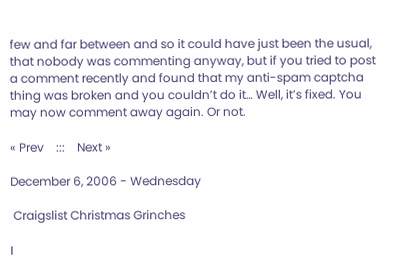few and far between and so it could have just been the usual, that nobody was commenting anyway, but if you tried to post a comment recently and found that my anti-spam captcha thing was broken and you couldn’t do it… Well, it’s fixed. You may now comment away again. Or not.

« Prev    :::    Next »

December 6, 2006 - Wednesday

 Craigslist Christmas Grinches

I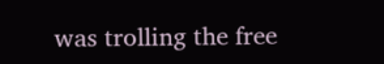was trolling the free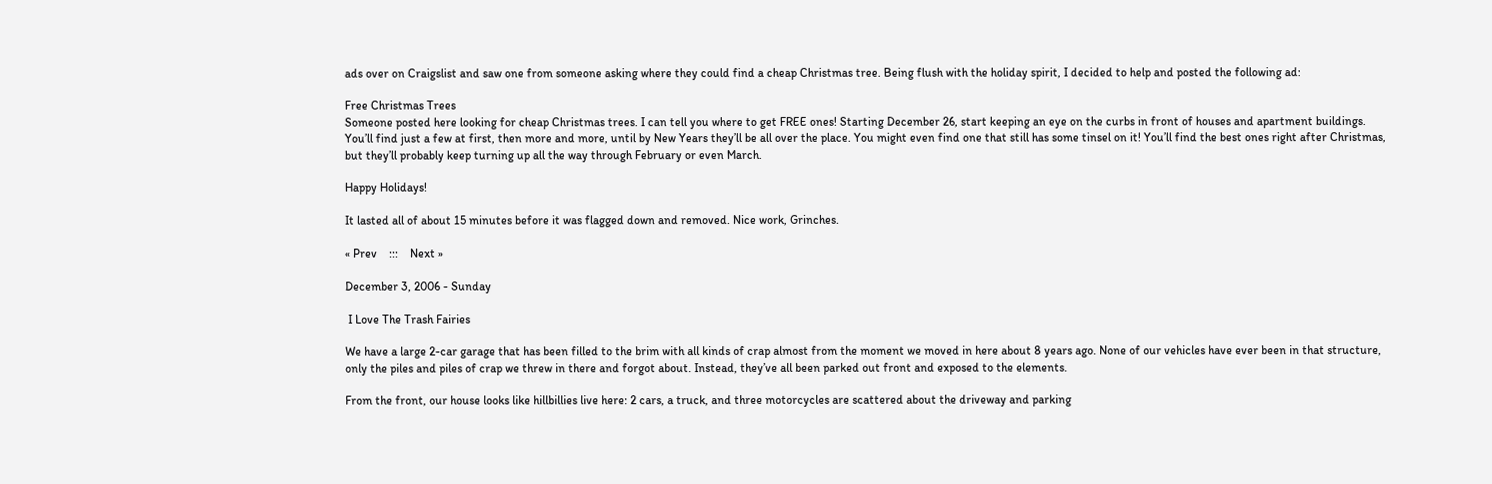ads over on Craigslist and saw one from someone asking where they could find a cheap Christmas tree. Being flush with the holiday spirit, I decided to help and posted the following ad:

Free Christmas Trees
Someone posted here looking for cheap Christmas trees. I can tell you where to get FREE ones! Starting December 26, start keeping an eye on the curbs in front of houses and apartment buildings. You’ll find just a few at first, then more and more, until by New Years they’ll be all over the place. You might even find one that still has some tinsel on it! You’ll find the best ones right after Christmas, but they’ll probably keep turning up all the way through February or even March.

Happy Holidays!

It lasted all of about 15 minutes before it was flagged down and removed. Nice work, Grinches.

« Prev    :::    Next »

December 3, 2006 - Sunday

 I Love The Trash Fairies

We have a large 2-car garage that has been filled to the brim with all kinds of crap almost from the moment we moved in here about 8 years ago. None of our vehicles have ever been in that structure, only the piles and piles of crap we threw in there and forgot about. Instead, they’ve all been parked out front and exposed to the elements.

From the front, our house looks like hillbillies live here: 2 cars, a truck, and three motorcycles are scattered about the driveway and parking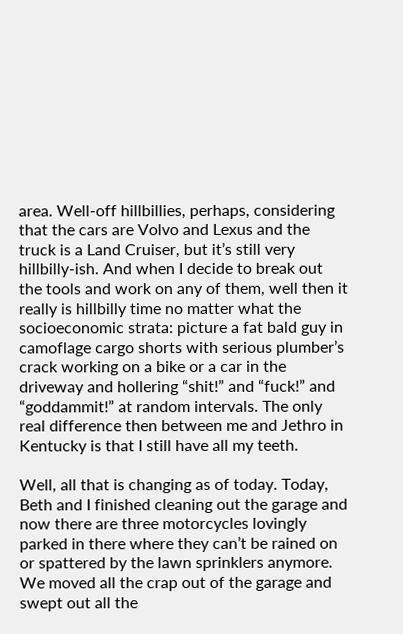area. Well-off hillbillies, perhaps, considering that the cars are Volvo and Lexus and the truck is a Land Cruiser, but it’s still very hillbilly-ish. And when I decide to break out the tools and work on any of them, well then it really is hillbilly time no matter what the socioeconomic strata: picture a fat bald guy in camoflage cargo shorts with serious plumber’s crack working on a bike or a car in the driveway and hollering “shit!” and “fuck!” and “goddammit!” at random intervals. The only real difference then between me and Jethro in Kentucky is that I still have all my teeth.

Well, all that is changing as of today. Today, Beth and I finished cleaning out the garage and now there are three motorcycles lovingly parked in there where they can’t be rained on or spattered by the lawn sprinklers anymore. We moved all the crap out of the garage and swept out all the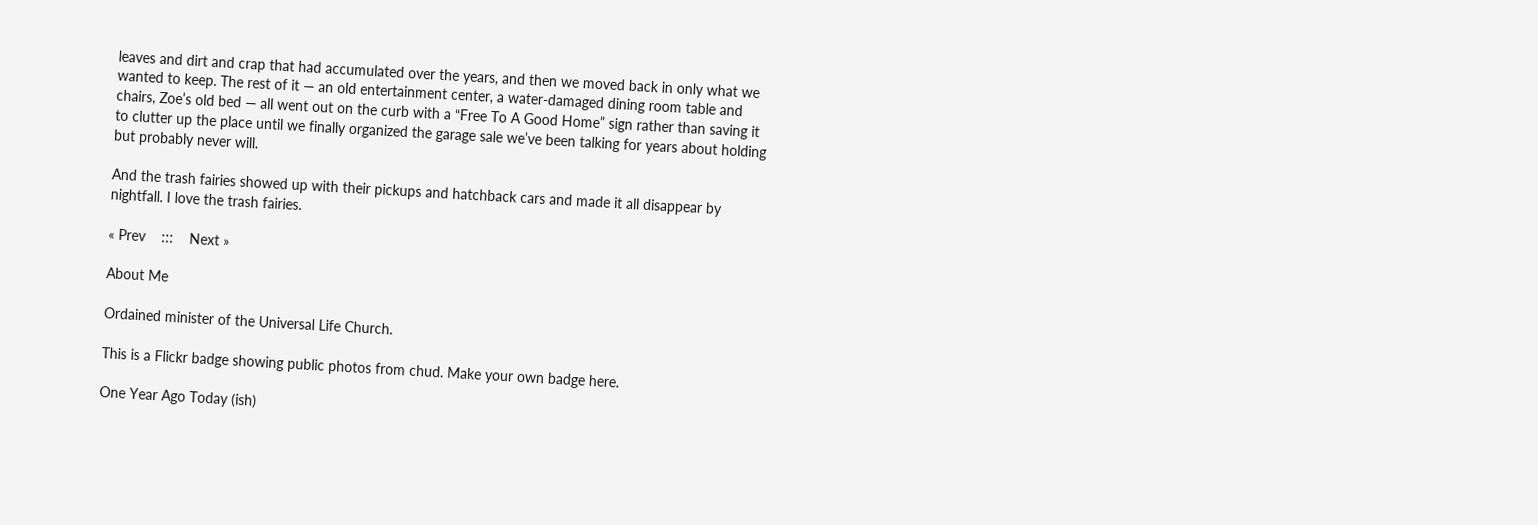leaves and dirt and crap that had accumulated over the years, and then we moved back in only what we wanted to keep. The rest of it — an old entertainment center, a water-damaged dining room table and chairs, Zoe’s old bed — all went out on the curb with a “Free To A Good Home” sign rather than saving it to clutter up the place until we finally organized the garage sale we’ve been talking for years about holding but probably never will.

And the trash fairies showed up with their pickups and hatchback cars and made it all disappear by nightfall. I love the trash fairies.

« Prev    :::    Next »

About Me

Ordained minister of the Universal Life Church.

This is a Flickr badge showing public photos from chud. Make your own badge here.

One Year Ago Today (ish)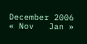December 2006
« Nov   Jan »